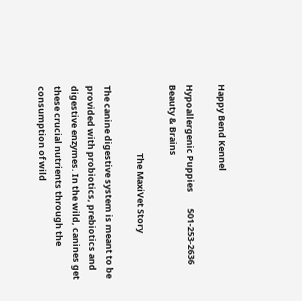Happy Bend Kennel

Hypoallergenic Puppies        501-253-2636        Beauty & Brains

                                  The MaxiVet Story

The canine digestive system is meant to be provided with probiotics, prebiotics and digestive enzymes. In the wild, canines get these crucial nutrients through the consumption of wild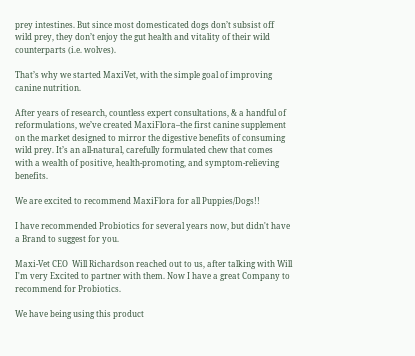prey intestines. But since most domesticated dogs don’t subsist off wild prey, they don’t enjoy the gut health and vitality of their wild counterparts (i.e. wolves).

That’s why we started MaxiVet, with the simple goal of improving canine nutrition.

After years of research, countless expert consultations, & a handful of reformulations, we’ve created MaxiFlora–the first canine supplement on the market designed to mirror the digestive benefits of consuming wild prey. It’s an all-natural, carefully formulated chew that comes with a wealth of positive, health-promoting, and symptom-relieving benefits.

We are excited to recommend MaxiFlora for all Puppies/Dogs!!

I have recommended Probiotics for several years now, but didn't have a Brand to suggest for you.

Maxi-Vet CEO  Will Richardson reached out to us, after talking with Will I'm very Excited to partner with them. Now I have a great Company to recommend for Probiotics.

We have being using this product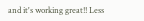and it's working great!! Less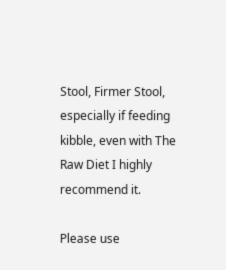Stool, Firmer Stool, especially if feeding kibble, even with The Raw Diet I highly recommend it.

Please use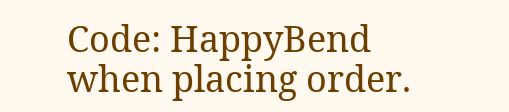Code: HappyBend when placing order.